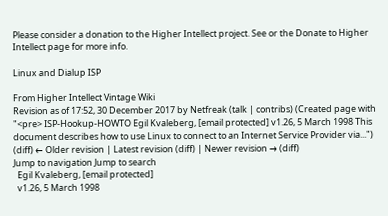Please consider a donation to the Higher Intellect project. See or the Donate to Higher Intellect page for more info.

Linux and Dialup ISP

From Higher Intellect Vintage Wiki
Revision as of 17:52, 30 December 2017 by Netfreak (talk | contribs) (Created page with "<pre> ISP-Hookup-HOWTO Egil Kvaleberg, [email protected] v1.26, 5 March 1998 This document describes how to use Linux to connect to an Internet Service Provider via...")
(diff) ← Older revision | Latest revision (diff) | Newer revision → (diff)
Jump to navigation Jump to search
  Egil Kvaleberg, [email protected]
  v1.26, 5 March 1998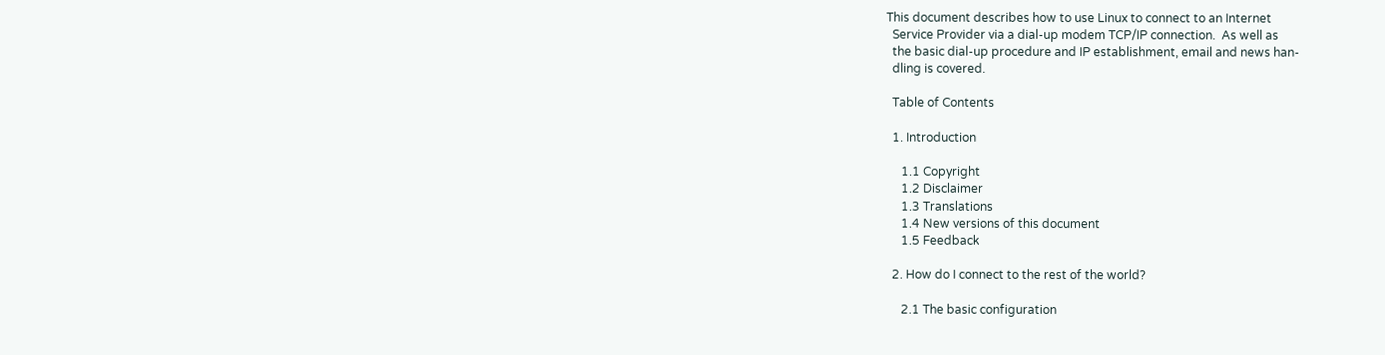This document describes how to use Linux to connect to an Internet
  Service Provider via a dial-up modem TCP/IP connection.  As well as
  the basic dial-up procedure and IP establishment, email and news han-
  dling is covered.

  Table of Contents

  1. Introduction

     1.1 Copyright
     1.2 Disclaimer
     1.3 Translations
     1.4 New versions of this document
     1.5 Feedback

  2. How do I connect to the rest of the world?

     2.1 The basic configuration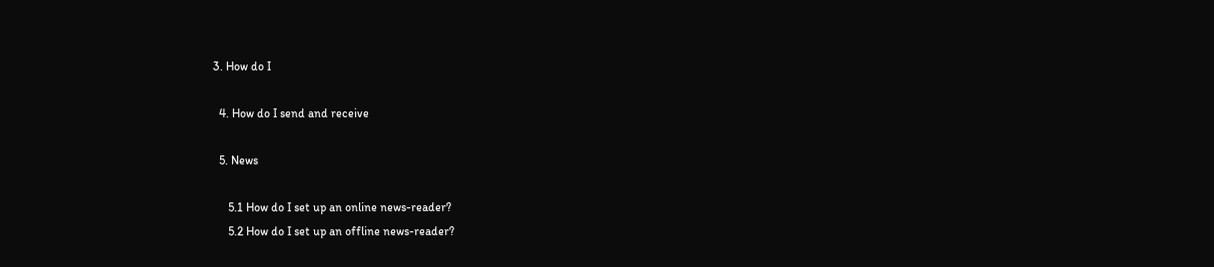3. How do I

  4. How do I send and receive

  5. News

     5.1 How do I set up an online news-reader?
     5.2 How do I set up an offline news-reader?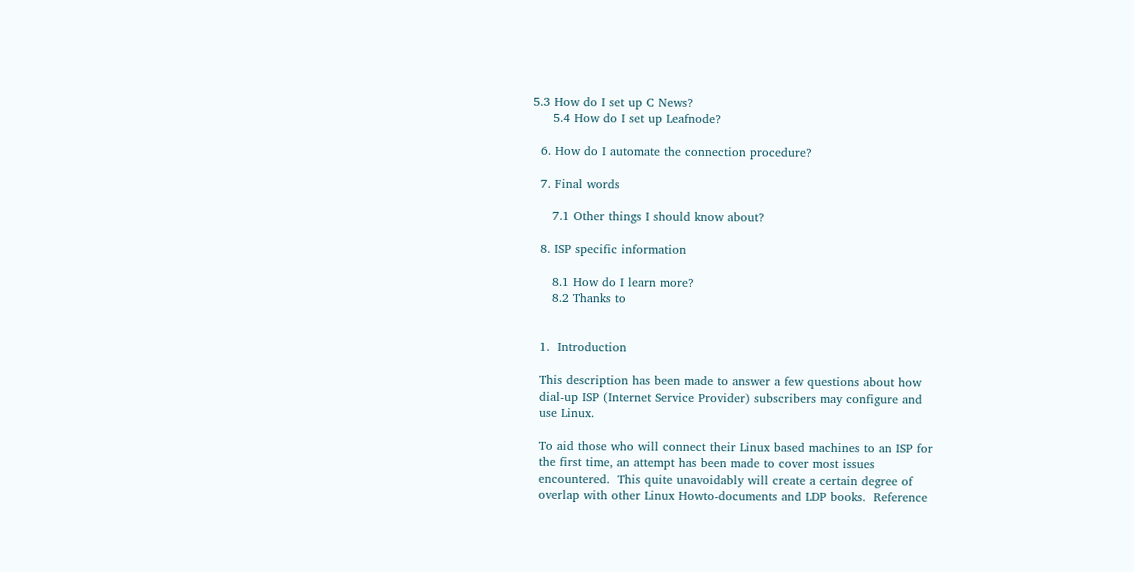5.3 How do I set up C News?
     5.4 How do I set up Leafnode?

  6. How do I automate the connection procedure?

  7. Final words

     7.1 Other things I should know about?

  8. ISP specific information

     8.1 How do I learn more?
     8.2 Thanks to


  1.  Introduction

  This description has been made to answer a few questions about how
  dial-up ISP (Internet Service Provider) subscribers may configure and
  use Linux.

  To aid those who will connect their Linux based machines to an ISP for
  the first time, an attempt has been made to cover most issues
  encountered.  This quite unavoidably will create a certain degree of
  overlap with other Linux Howto-documents and LDP books.  Reference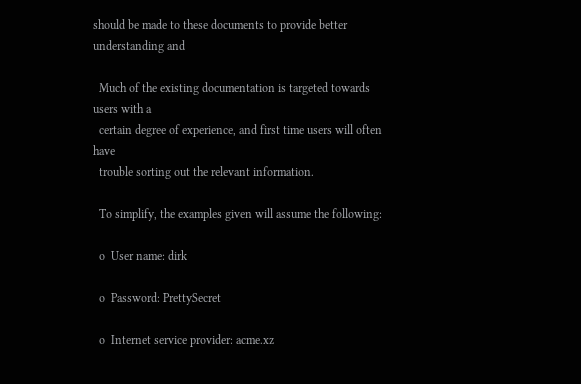should be made to these documents to provide better understanding and

  Much of the existing documentation is targeted towards users with a
  certain degree of experience, and first time users will often have
  trouble sorting out the relevant information.

  To simplify, the examples given will assume the following:

  o  User name: dirk

  o  Password: PrettySecret

  o  Internet service provider: acme.xz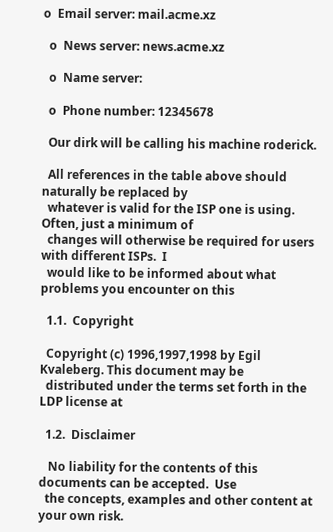o  Email server: mail.acme.xz

  o  News server: news.acme.xz

  o  Name server:

  o  Phone number: 12345678

  Our dirk will be calling his machine roderick.

  All references in the table above should naturally be replaced by
  whatever is valid for the ISP one is using.  Often, just a minimum of
  changes will otherwise be required for users with different ISPs.  I
  would like to be informed about what problems you encounter on this

  1.1.  Copyright

  Copyright (c) 1996,1997,1998 by Egil Kvaleberg. This document may be
  distributed under the terms set forth in the LDP license at

  1.2.  Disclaimer

   No liability for the contents of this documents can be accepted.  Use
  the concepts, examples and other content at your own risk.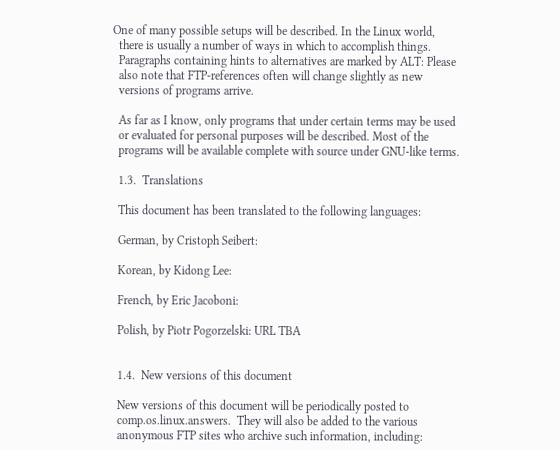One of many possible setups will be described. In the Linux world,
  there is usually a number of ways in which to accomplish things.
  Paragraphs containing hints to alternatives are marked by ALT: Please
  also note that FTP-references often will change slightly as new
  versions of programs arrive.

  As far as I know, only programs that under certain terms may be used
  or evaluated for personal purposes will be described. Most of the
  programs will be available complete with source under GNU-like terms.

  1.3.  Translations

  This document has been translated to the following languages:

  German, by Cristoph Seibert:

  Korean, by Kidong Lee:

  French, by Eric Jacoboni:

  Polish, by Piotr Pogorzelski: URL TBA


  1.4.  New versions of this document

  New versions of this document will be periodically posted to
  comp.os.linux.answers.  They will also be added to the various
  anonymous FTP sites who archive such information, including: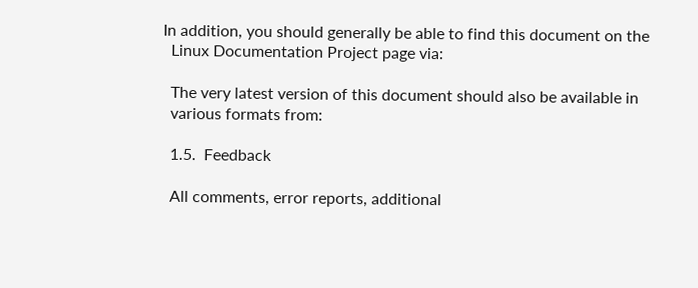In addition, you should generally be able to find this document on the
  Linux Documentation Project page via:

  The very latest version of this document should also be available in
  various formats from:

  1.5.  Feedback

  All comments, error reports, additional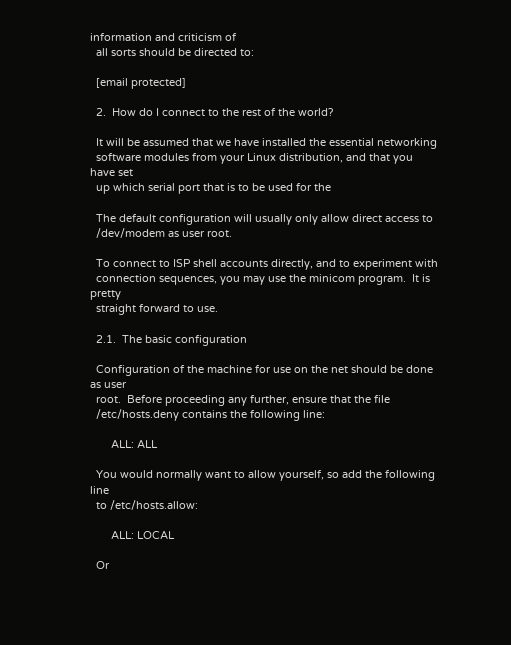information and criticism of
  all sorts should be directed to:

  [email protected]

  2.  How do I connect to the rest of the world?

  It will be assumed that we have installed the essential networking
  software modules from your Linux distribution, and that you have set
  up which serial port that is to be used for the

  The default configuration will usually only allow direct access to
  /dev/modem as user root.

  To connect to ISP shell accounts directly, and to experiment with
  connection sequences, you may use the minicom program.  It is pretty
  straight forward to use.

  2.1.  The basic configuration

  Configuration of the machine for use on the net should be done as user
  root.  Before proceeding any further, ensure that the file
  /etc/hosts.deny contains the following line:

       ALL: ALL

  You would normally want to allow yourself, so add the following line
  to /etc/hosts.allow:

       ALL: LOCAL

  Or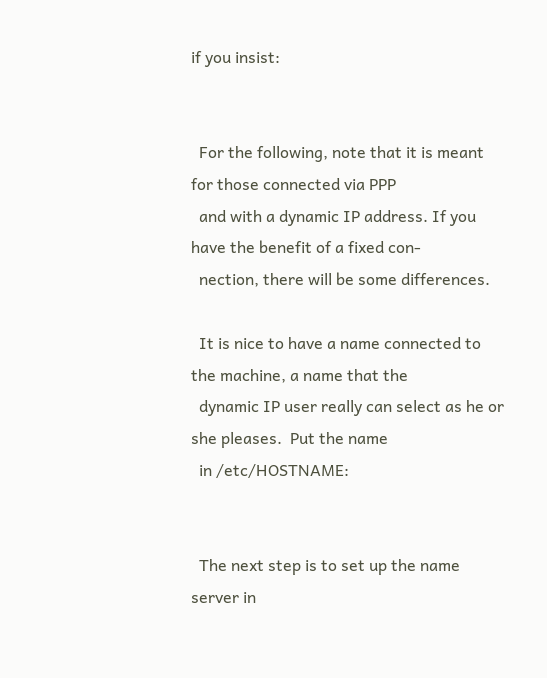if you insist:


  For the following, note that it is meant for those connected via PPP
  and with a dynamic IP address. If you have the benefit of a fixed con-
  nection, there will be some differences.

  It is nice to have a name connected to the machine, a name that the
  dynamic IP user really can select as he or she pleases.  Put the name
  in /etc/HOSTNAME:


  The next step is to set up the name server in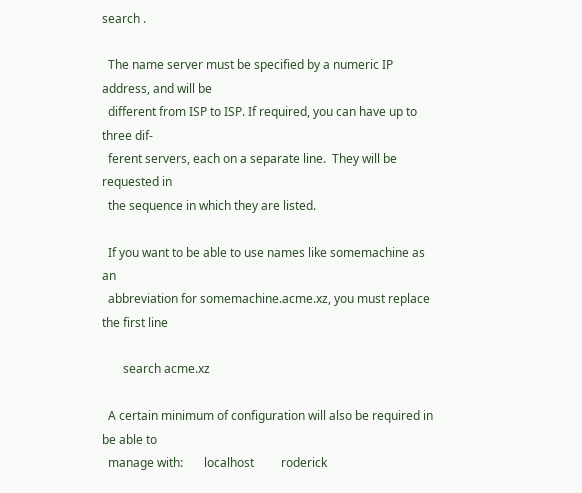search .

  The name server must be specified by a numeric IP address, and will be
  different from ISP to ISP. If required, you can have up to three dif-
  ferent servers, each on a separate line.  They will be requested in
  the sequence in which they are listed.

  If you want to be able to use names like somemachine as an
  abbreviation for somemachine.acme.xz, you must replace the first line

       search acme.xz

  A certain minimum of configuration will also be required in be able to
  manage with:       localhost         roderick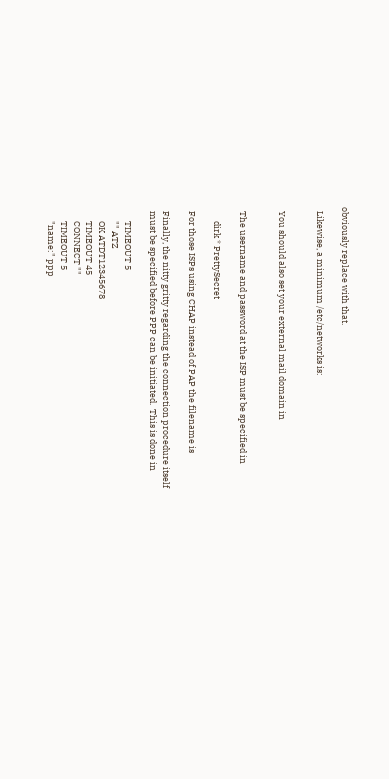obviously replace with that.

  Likewise, a minimum /etc/networks is:


  You should also set your external mail domain in


  The username and password at the ISP must be specified in

       dirk * PrettySecret

  For those ISPs using CHAP instead of PAP the filename is

  Finally, the nitty gritty regarding the connection procedure itself
  must be specified before PPP can be initiated.  This is done in

       TIMEOUT 5
       "" ATZ
       OK ATDT12345678
       TIMEOUT 45
       CONNECT ""
       TIMEOUT 5
       "name:" ppp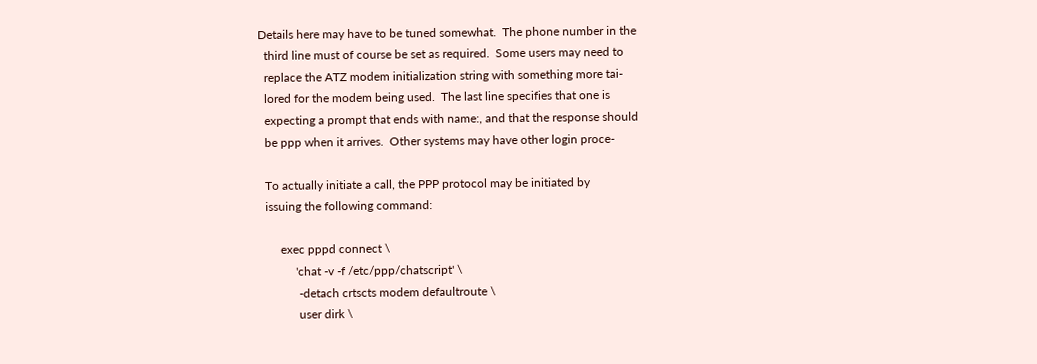Details here may have to be tuned somewhat.  The phone number in the
  third line must of course be set as required.  Some users may need to
  replace the ATZ modem initialization string with something more tai-
  lored for the modem being used.  The last line specifies that one is
  expecting a prompt that ends with name:, and that the response should
  be ppp when it arrives.  Other systems may have other login proce-

  To actually initiate a call, the PPP protocol may be initiated by
  issuing the following command:

       exec pppd connect \
            'chat -v -f /etc/ppp/chatscript' \
             -detach crtscts modem defaultroute \
             user dirk \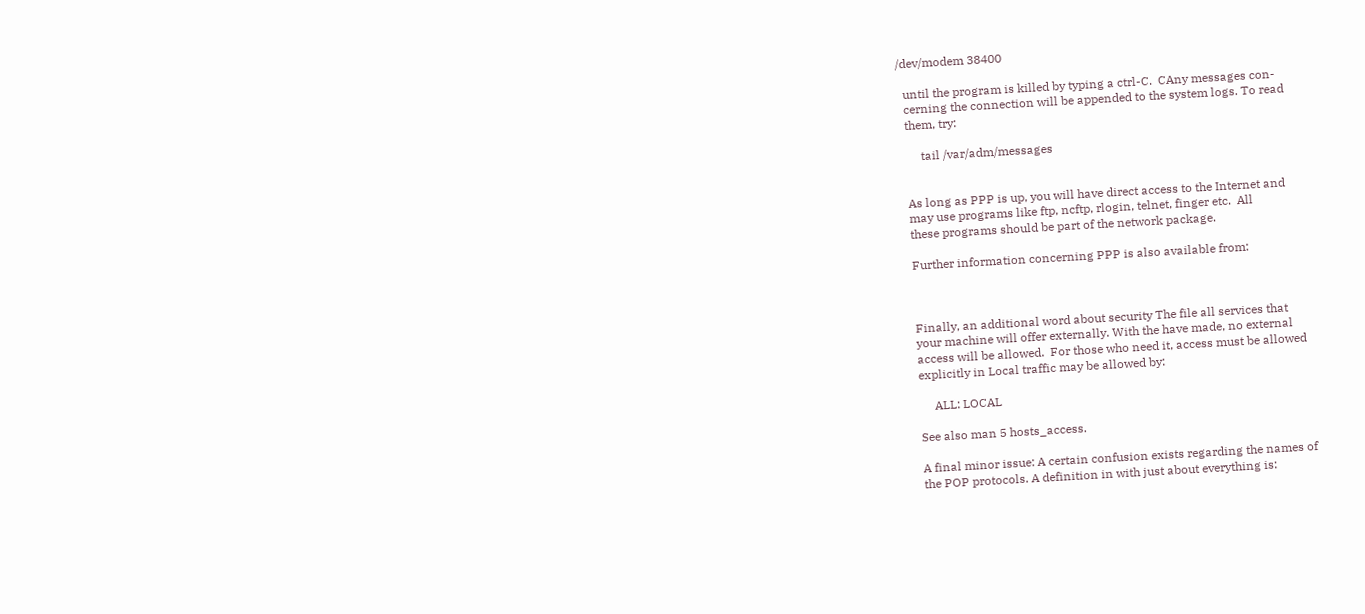/dev/modem 38400

  until the program is killed by typing a ctrl-C.  CAny messages con-
  cerning the connection will be appended to the system logs. To read
  them, try:

       tail /var/adm/messages


  As long as PPP is up, you will have direct access to the Internet and
  may use programs like ftp, ncftp, rlogin, telnet, finger etc.  All
  these programs should be part of the network package.

  Further information concerning PPP is also available from:



  Finally, an additional word about security The file all services that
  your machine will offer externally. With the have made, no external
  access will be allowed.  For those who need it, access must be allowed
  explicitly in Local traffic may be allowed by:

       ALL: LOCAL

  See also man 5 hosts_access.

  A final minor issue: A certain confusion exists regarding the names of
  the POP protocols. A definition in with just about everything is: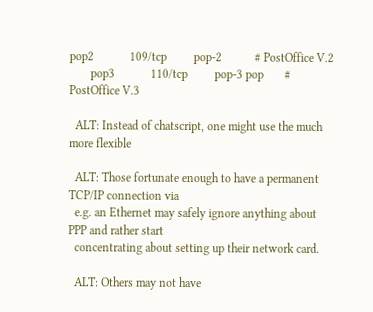pop2            109/tcp         pop-2           # PostOffice V.2
       pop3            110/tcp         pop-3 pop       # PostOffice V.3

  ALT: Instead of chatscript, one might use the much more flexible

  ALT: Those fortunate enough to have a permanent TCP/IP connection via
  e.g. an Ethernet may safely ignore anything about PPP and rather start
  concentrating about setting up their network card.

  ALT: Others may not have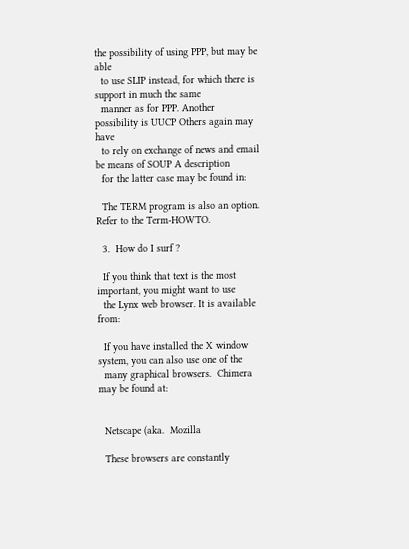the possibility of using PPP, but may be able
  to use SLIP instead, for which there is support in much the same
  manner as for PPP. Another possibility is UUCP Others again may have
  to rely on exchange of news and email be means of SOUP A description
  for the latter case may be found in:

  The TERM program is also an option. Refer to the Term-HOWTO.

  3.  How do I surf ?

  If you think that text is the most important, you might want to use
  the Lynx web browser. It is available from:

  If you have installed the X window system, you can also use one of the
  many graphical browsers.  Chimera may be found at:


  Netscape (aka.  Mozilla

  These browsers are constantly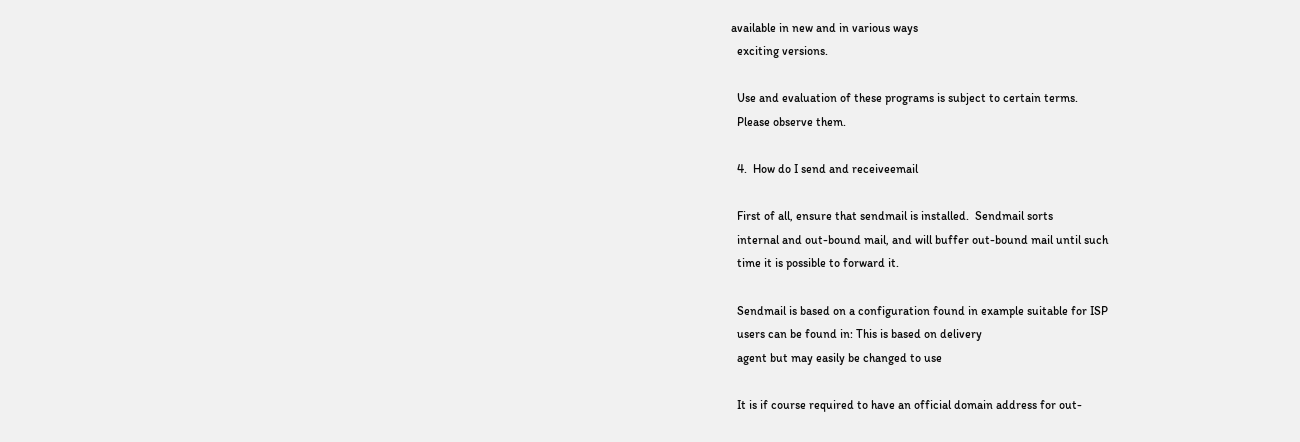available in new and in various ways
  exciting versions.

  Use and evaluation of these programs is subject to certain terms.
  Please observe them.

  4.  How do I send and receiveemail

  First of all, ensure that sendmail is installed.  Sendmail sorts
  internal and out-bound mail, and will buffer out-bound mail until such
  time it is possible to forward it.

  Sendmail is based on a configuration found in example suitable for ISP
  users can be found in: This is based on delivery
  agent but may easily be changed to use

  It is if course required to have an official domain address for out-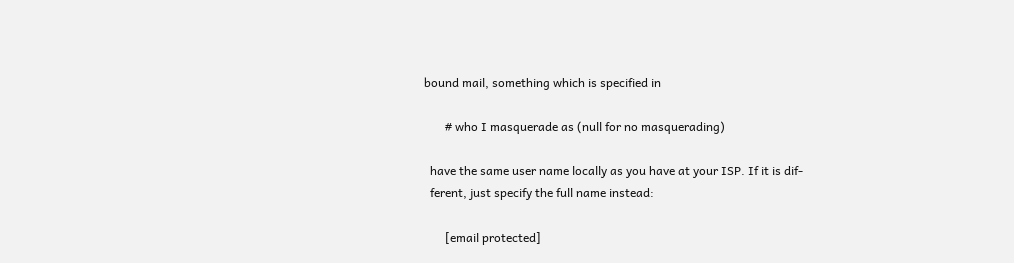bound mail, something which is specified in

       # who I masquerade as (null for no masquerading)

  have the same user name locally as you have at your ISP. If it is dif-
  ferent, just specify the full name instead:

       [email protected]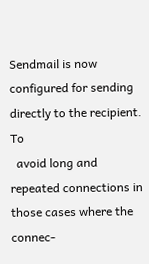Sendmail is now configured for sending directly to the recipient.  To
  avoid long and repeated connections in those cases where the connec-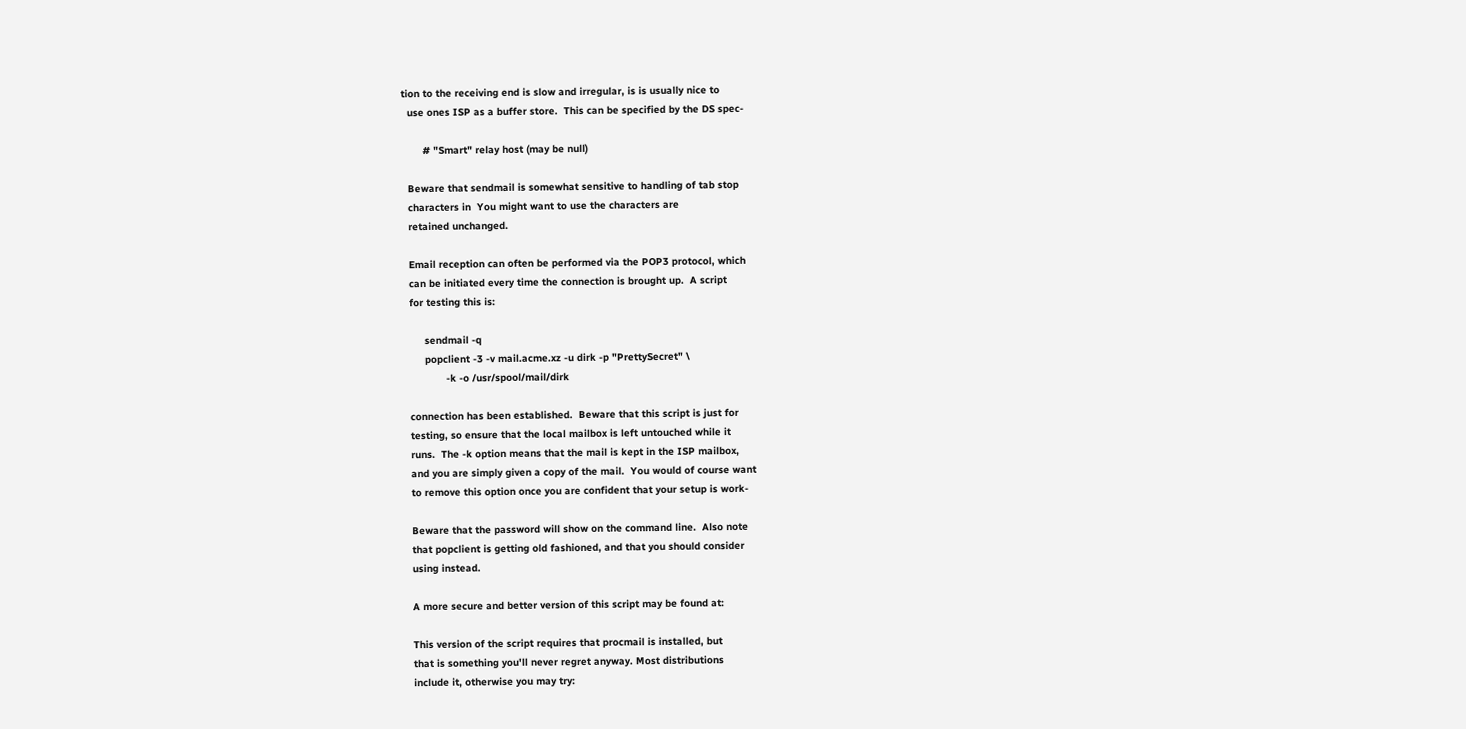tion to the receiving end is slow and irregular, is is usually nice to
  use ones ISP as a buffer store.  This can be specified by the DS spec-

       # "Smart" relay host (may be null)

  Beware that sendmail is somewhat sensitive to handling of tab stop
  characters in  You might want to use the characters are
  retained unchanged.

  Email reception can often be performed via the POP3 protocol, which
  can be initiated every time the connection is brought up.  A script
  for testing this is:

       sendmail -q
       popclient -3 -v mail.acme.xz -u dirk -p "PrettySecret" \
              -k -o /usr/spool/mail/dirk

  connection has been established.  Beware that this script is just for
  testing, so ensure that the local mailbox is left untouched while it
  runs.  The -k option means that the mail is kept in the ISP mailbox,
  and you are simply given a copy of the mail.  You would of course want
  to remove this option once you are confident that your setup is work-

  Beware that the password will show on the command line.  Also note
  that popclient is getting old fashioned, and that you should consider
  using instead.

  A more secure and better version of this script may be found at:

  This version of the script requires that procmail is installed, but
  that is something you'll never regret anyway. Most distributions
  include it, otherwise you may try: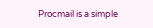Procmail is a simple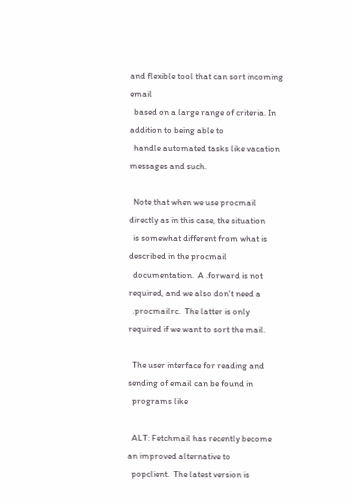and flexible tool that can sort incoming email
  based on a large range of criteria. In addition to being able to
  handle automated tasks like vacation messages and such.

  Note that when we use procmail directly as in this case, the situation
  is somewhat different from what is described in the procmail
  documentation.  A .forward is not required, and we also don't need a
  .procmailrc.  The latter is only required if we want to sort the mail.

  The user interface for reading and sending of email can be found in
  programs like

  ALT: Fetchmail has recently become an improved alternative to
  popclient.  The latest version is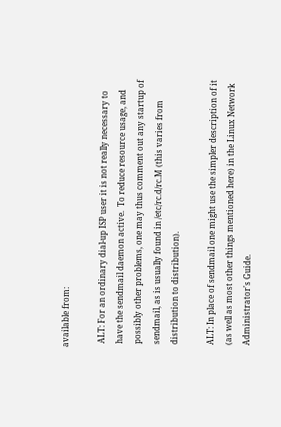available from:

  ALT: For an ordinary dial-up ISP user it is not really necessary to
  have the sendmail daemon active.  To reduce resource usage, and
  possibly other problems, one may thus comment out any startup of
  sendmail, as is usually found in /etc/rc.d/rc.M (this varies from
  distribution to distribution).

  ALT: In place of sendmail one might use the simpler description of it
  (as well as most other things mentioned here) in the Linux Network
  Administrator's Guide.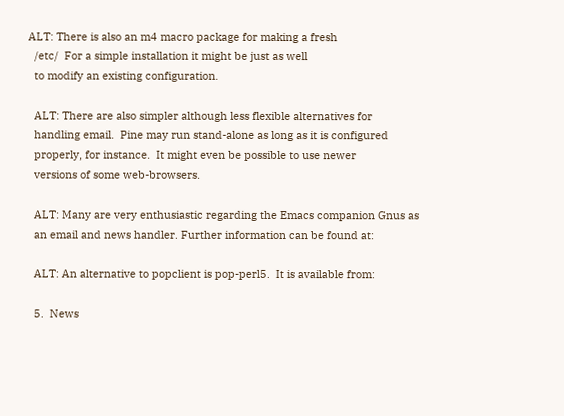ALT: There is also an m4 macro package for making a fresh
  /etc/  For a simple installation it might be just as well
  to modify an existing configuration.

  ALT: There are also simpler although less flexible alternatives for
  handling email.  Pine may run stand-alone as long as it is configured
  properly, for instance.  It might even be possible to use newer
  versions of some web-browsers.

  ALT: Many are very enthusiastic regarding the Emacs companion Gnus as
  an email and news handler. Further information can be found at:

  ALT: An alternative to popclient is pop-perl5.  It is available from:

  5.  News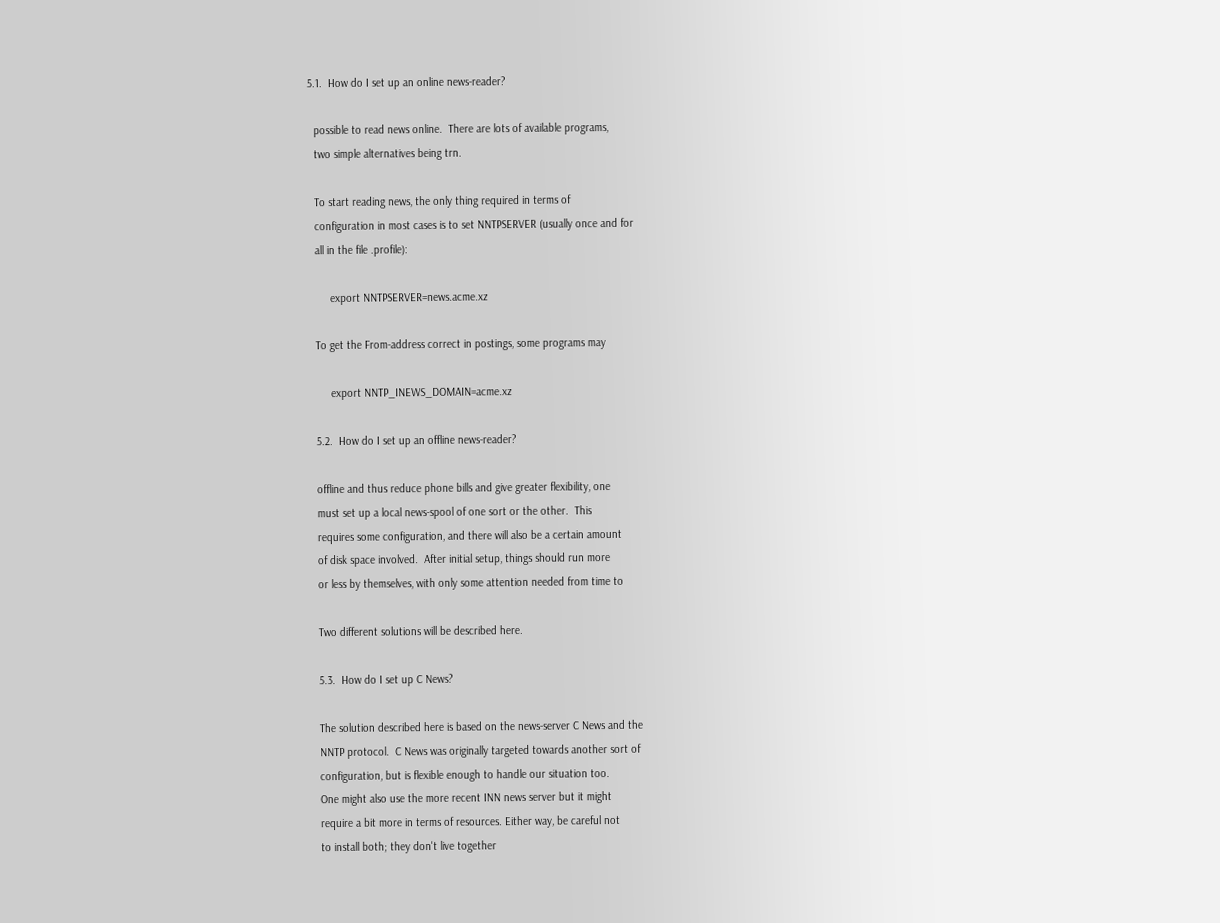5.1.  How do I set up an online news-reader?

  possible to read news online.  There are lots of available programs,
  two simple alternatives being trn.

  To start reading news, the only thing required in terms of
  configuration in most cases is to set NNTPSERVER (usually once and for
  all in the file .profile):

       export NNTPSERVER=news.acme.xz

  To get the From-address correct in postings, some programs may

       export NNTP_INEWS_DOMAIN=acme.xz

  5.2.  How do I set up an offline news-reader?

  offline and thus reduce phone bills and give greater flexibility, one
  must set up a local news-spool of one sort or the other.  This
  requires some configuration, and there will also be a certain amount
  of disk space involved.  After initial setup, things should run more
  or less by themselves, with only some attention needed from time to

  Two different solutions will be described here.

  5.3.  How do I set up C News?

  The solution described here is based on the news-server C News and the
  NNTP protocol.  C News was originally targeted towards another sort of
  configuration, but is flexible enough to handle our situation too.
  One might also use the more recent INN news server but it might
  require a bit more in terms of resources. Either way, be careful not
  to install both; they don't live together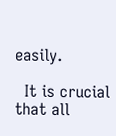easily.

  It is crucial that all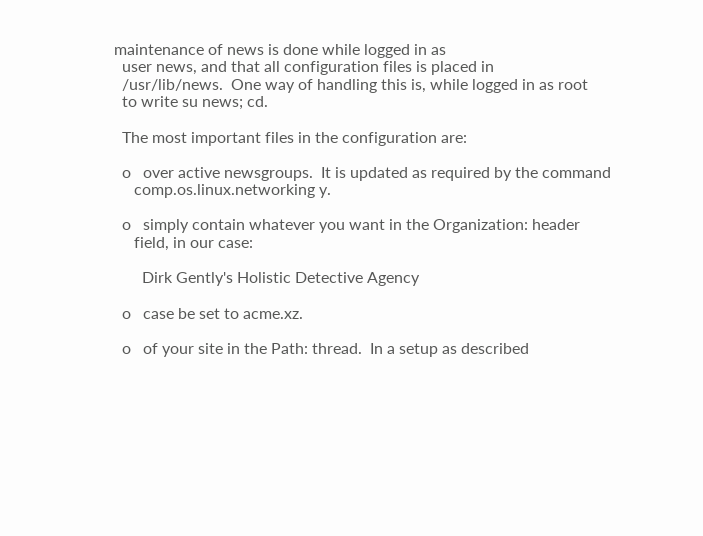maintenance of news is done while logged in as
  user news, and that all configuration files is placed in
  /usr/lib/news.  One way of handling this is, while logged in as root
  to write su news; cd.

  The most important files in the configuration are:

  o   over active newsgroups.  It is updated as required by the command
     comp.os.linux.networking y.

  o   simply contain whatever you want in the Organization: header
     field, in our case:

       Dirk Gently's Holistic Detective Agency

  o   case be set to acme.xz.

  o   of your site in the Path: thread.  In a setup as described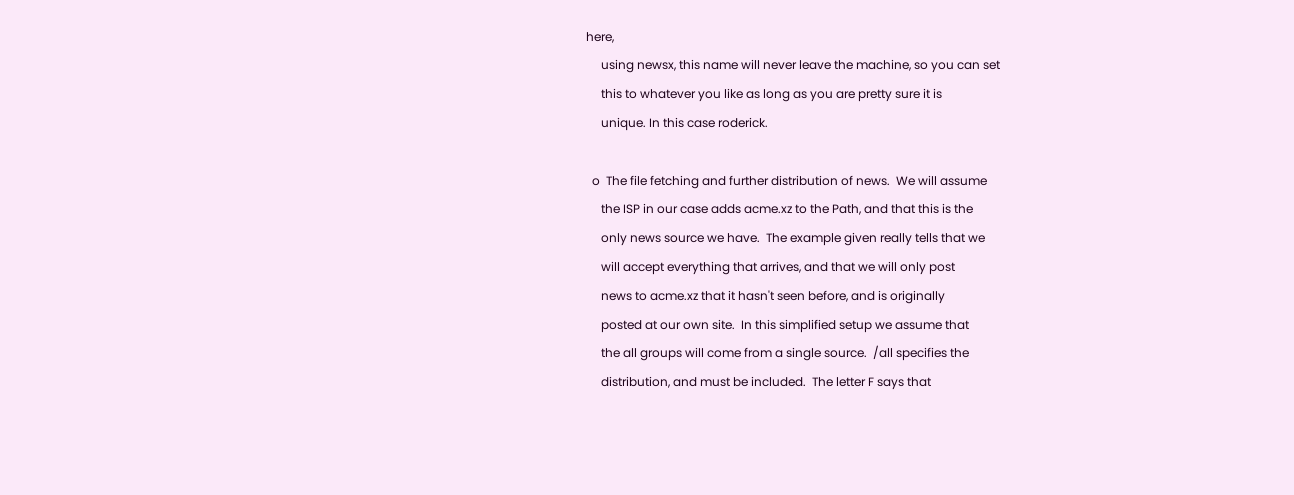here,
     using newsx, this name will never leave the machine, so you can set
     this to whatever you like as long as you are pretty sure it is
     unique. In this case roderick.

  o  The file fetching and further distribution of news.  We will assume
     the ISP in our case adds acme.xz to the Path, and that this is the
     only news source we have.  The example given really tells that we
     will accept everything that arrives, and that we will only post
     news to acme.xz that it hasn't seen before, and is originally
     posted at our own site.  In this simplified setup we assume that
     the all groups will come from a single source.  /all specifies the
     distribution, and must be included.  The letter F says that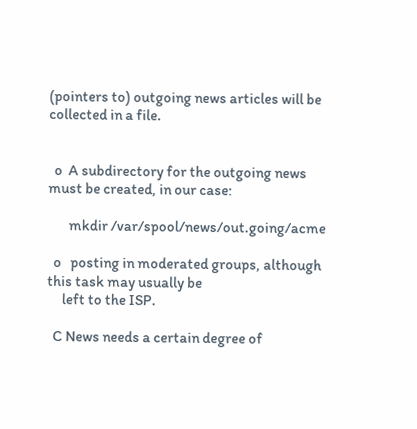(pointers to) outgoing news articles will be collected in a file.


  o  A subdirectory for the outgoing news must be created, in our case:

       mkdir /var/spool/news/out.going/acme

  o   posting in moderated groups, although this task may usually be
     left to the ISP.

  C News needs a certain degree of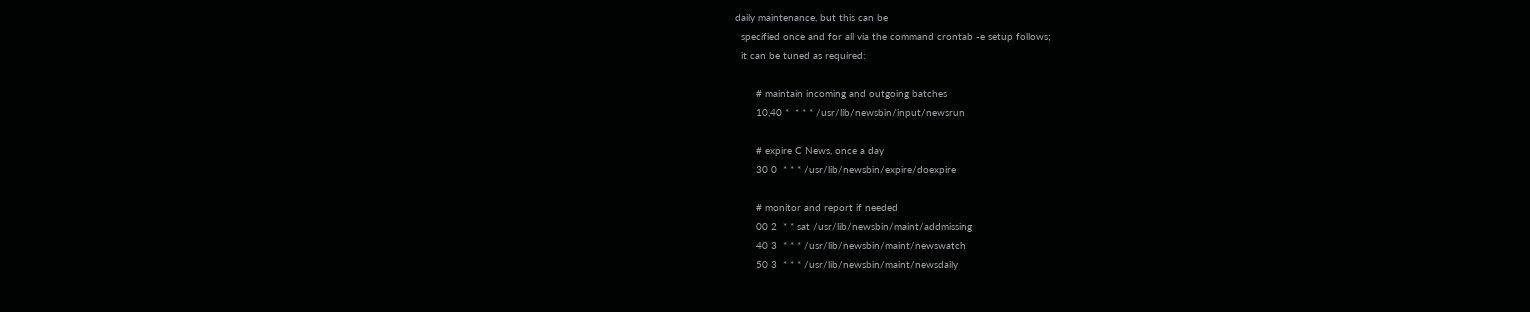daily maintenance, but this can be
  specified once and for all via the command crontab -e setup follows;
  it can be tuned as required:

       # maintain incoming and outgoing batches
       10,40 *  * * * /usr/lib/newsbin/input/newsrun

       # expire C News, once a day
       30 0  * * * /usr/lib/newsbin/expire/doexpire

       # monitor and report if needed
       00 2  * * sat /usr/lib/newsbin/maint/addmissing
       40 3  * * * /usr/lib/newsbin/maint/newswatch
       50 3  * * * /usr/lib/newsbin/maint/newsdaily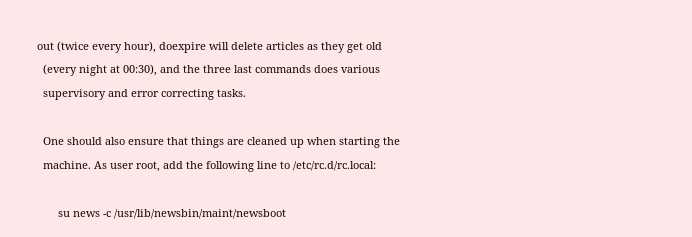out (twice every hour), doexpire will delete articles as they get old
  (every night at 00:30), and the three last commands does various
  supervisory and error correcting tasks.

  One should also ensure that things are cleaned up when starting the
  machine. As user root, add the following line to /etc/rc.d/rc.local:

       su news -c /usr/lib/newsbin/maint/newsboot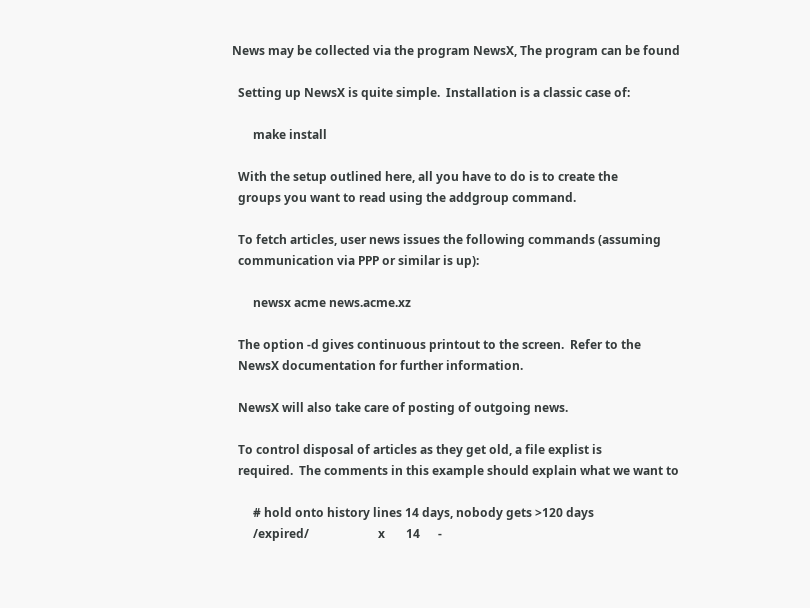News may be collected via the program NewsX, The program can be found

  Setting up NewsX is quite simple.  Installation is a classic case of:

       make install

  With the setup outlined here, all you have to do is to create the
  groups you want to read using the addgroup command.

  To fetch articles, user news issues the following commands (assuming
  communication via PPP or similar is up):

       newsx acme news.acme.xz

  The option -d gives continuous printout to the screen.  Refer to the
  NewsX documentation for further information.

  NewsX will also take care of posting of outgoing news.

  To control disposal of articles as they get old, a file explist is
  required.  The comments in this example should explain what we want to

       # hold onto history lines 14 days, nobody gets >120 days
       /expired/                       x       14      -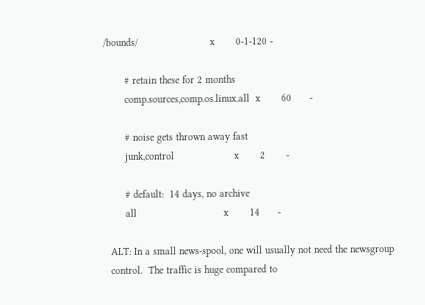/bounds/                        x       0-1-120 -

       # retain these for 2 months
       comp.sources,comp.os.linux.all  x       60      -

       # noise gets thrown away fast
       junk,control                    x       2       -

       # default:  14 days, no archive
       all                             x       14      -

  ALT: In a small news-spool, one will usually not need the newsgroup
  control.  The traffic is huge compared to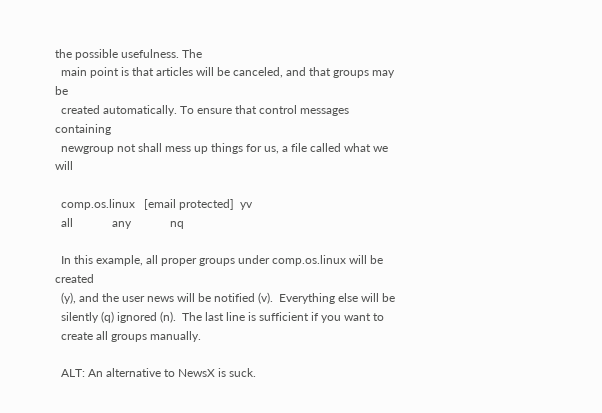the possible usefulness. The
  main point is that articles will be canceled, and that groups may be
  created automatically. To ensure that control messages containing
  newgroup not shall mess up things for us, a file called what we will

  comp.os.linux   [email protected]  yv
  all             any             nq

  In this example, all proper groups under comp.os.linux will be created
  (y), and the user news will be notified (v).  Everything else will be
  silently (q) ignored (n).  The last line is sufficient if you want to
  create all groups manually.

  ALT: An alternative to NewsX is suck.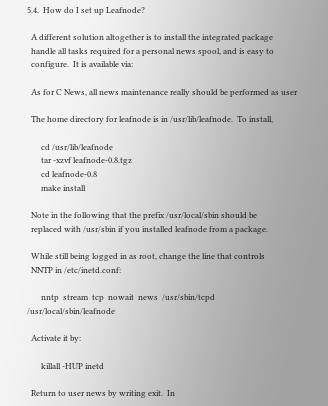5.4.  How do I set up Leafnode?

  A different solution altogether is to install the integrated package
  handle all tasks required for a personal news spool, and is easy to
  configure.  It is available via:

  As for C News, all news maintenance really should be performed as user

  The home directory for leafnode is in /usr/lib/leafnode.  To install,

       cd /usr/lib/leafnode
       tar -xzvf leafnode-0.8.tgz
       cd leafnode-0.8
       make install

  Note in the following that the prefix /usr/local/sbin should be
  replaced with /usr/sbin if you installed leafnode from a package.

  While still being logged in as root, change the line that controls
  NNTP in /etc/inetd.conf:

       nntp  stream  tcp  nowait  news  /usr/sbin/tcpd /usr/local/sbin/leafnode

  Activate it by:

       killall -HUP inetd

  Return to user news by writing exit.  In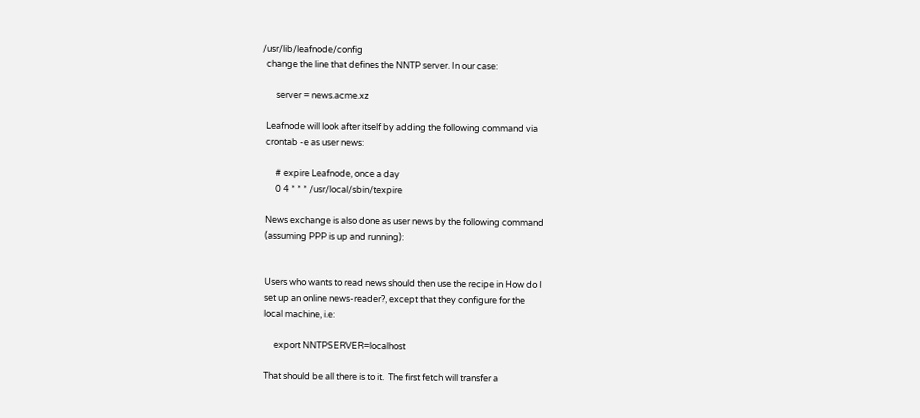/usr/lib/leafnode/config
  change the line that defines the NNTP server. In our case:

       server = news.acme.xz

  Leafnode will look after itself by adding the following command via
  crontab -e as user news:

       # expire Leafnode, once a day
       0 4 * * * /usr/local/sbin/texpire

  News exchange is also done as user news by the following command
  (assuming PPP is up and running):


  Users who wants to read news should then use the recipe in How do I
  set up an online news-reader?, except that they configure for the
  local machine, i.e:

       export NNTPSERVER=localhost

  That should be all there is to it.  The first fetch will transfer a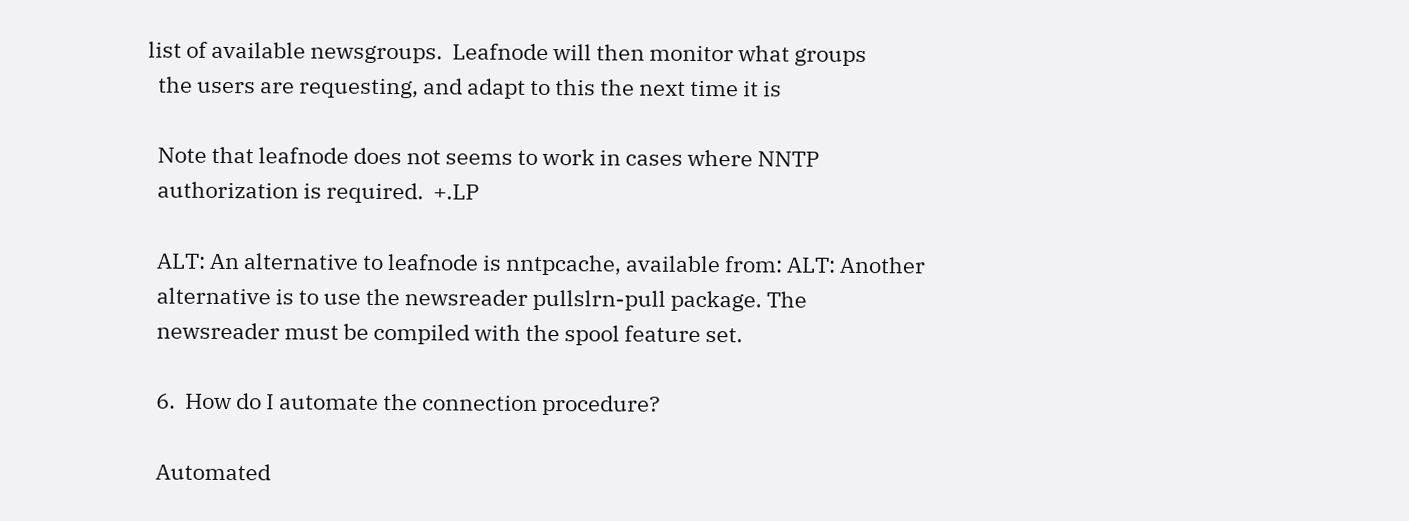list of available newsgroups.  Leafnode will then monitor what groups
  the users are requesting, and adapt to this the next time it is

  Note that leafnode does not seems to work in cases where NNTP
  authorization is required.  +.LP

  ALT: An alternative to leafnode is nntpcache, available from: ALT: Another
  alternative is to use the newsreader pullslrn-pull package. The
  newsreader must be compiled with the spool feature set.

  6.  How do I automate the connection procedure?

  Automated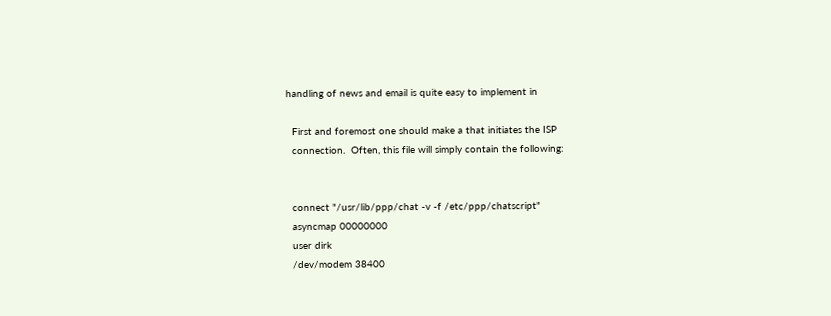handling of news and email is quite easy to implement in

  First and foremost one should make a that initiates the ISP
  connection.  Often, this file will simply contain the following:


  connect "/usr/lib/ppp/chat -v -f /etc/ppp/chatscript"
  asyncmap 00000000
  user dirk
  /dev/modem 38400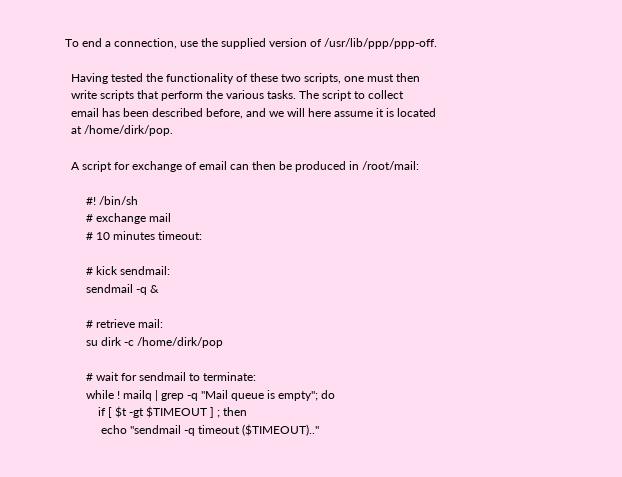To end a connection, use the supplied version of /usr/lib/ppp/ppp-off.

  Having tested the functionality of these two scripts, one must then
  write scripts that perform the various tasks. The script to collect
  email has been described before, and we will here assume it is located
  at /home/dirk/pop.

  A script for exchange of email can then be produced in /root/mail:

       #! /bin/sh
       # exchange mail
       # 10 minutes timeout:

       # kick sendmail:
       sendmail -q &

       # retrieve mail:
       su dirk -c /home/dirk/pop

       # wait for sendmail to terminate:
       while ! mailq | grep -q "Mail queue is empty"; do
           if [ $t -gt $TIMEOUT ] ; then
            echo "sendmail -q timeout ($TIMEOUT).."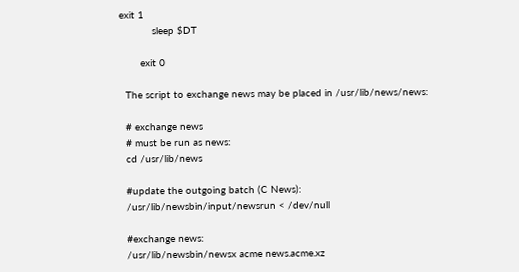exit 1
           sleep $DT

       exit 0

  The script to exchange news may be placed in /usr/lib/news/news:

  # exchange news
  # must be run as news:
  cd /usr/lib/news

  #update the outgoing batch (C News):
  /usr/lib/newsbin/input/newsrun < /dev/null

  #exchange news:
  /usr/lib/newsbin/newsx acme news.acme.xz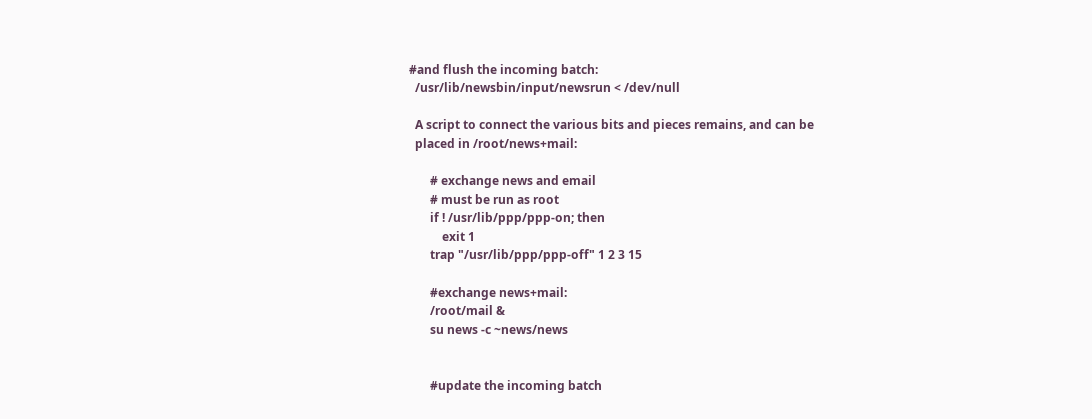#and flush the incoming batch:
  /usr/lib/newsbin/input/newsrun < /dev/null

  A script to connect the various bits and pieces remains, and can be
  placed in /root/news+mail:

       # exchange news and email
       # must be run as root
       if ! /usr/lib/ppp/ppp-on; then
           exit 1
       trap "/usr/lib/ppp/ppp-off" 1 2 3 15

       #exchange news+mail:
       /root/mail &
       su news -c ~news/news


       #update the incoming batch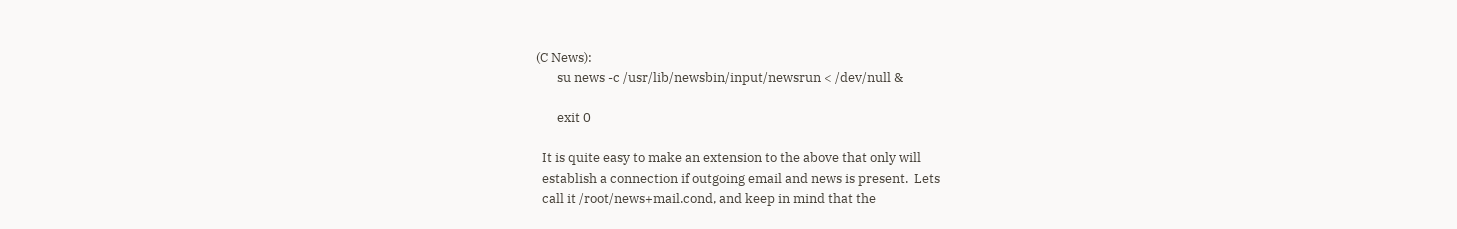(C News):
       su news -c /usr/lib/newsbin/input/newsrun < /dev/null &

       exit 0

  It is quite easy to make an extension to the above that only will
  establish a connection if outgoing email and news is present.  Lets
  call it /root/news+mail.cond, and keep in mind that the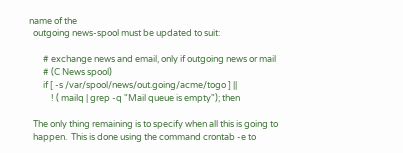name of the
  outgoing news-spool must be updated to suit:

       # exchange news and email, only if outgoing news or mail
       # (C News spool)
       if [ -s /var/spool/news/out.going/acme/togo ] ||
           ! ( mailq | grep -q "Mail queue is empty"); then

  The only thing remaining is to specify when all this is going to
  happen.  This is done using the command crontab -e to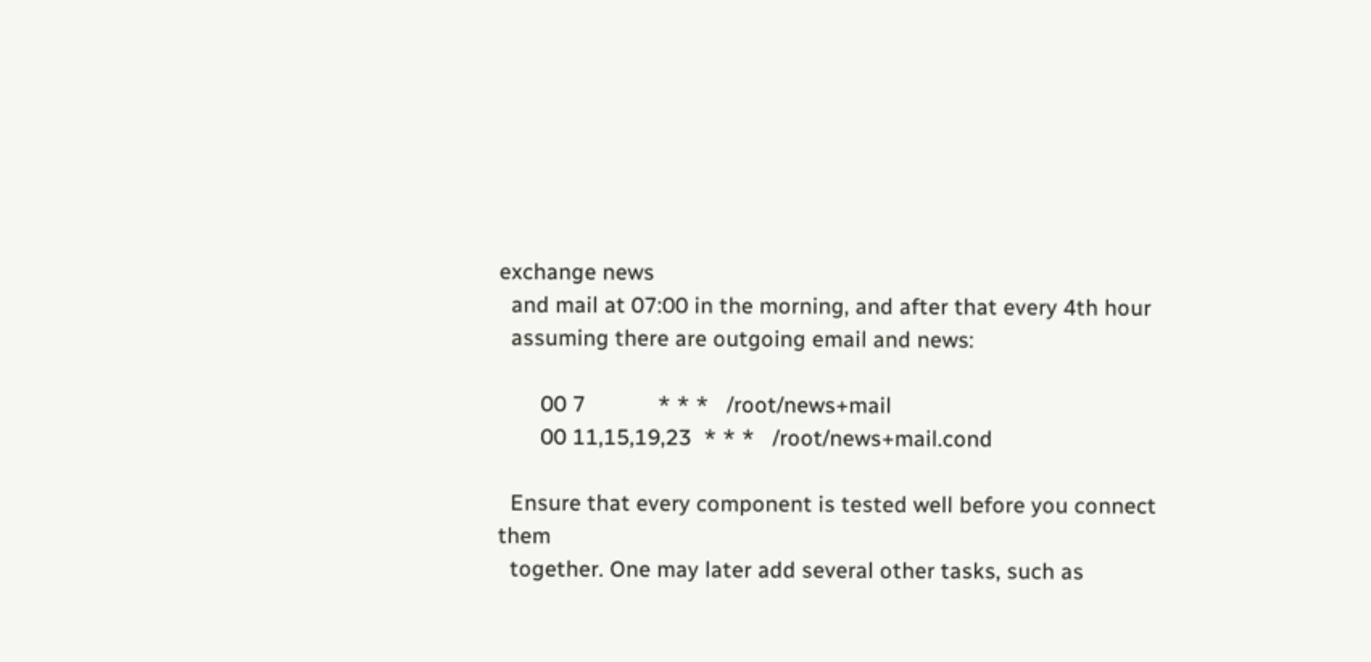exchange news
  and mail at 07:00 in the morning, and after that every 4th hour
  assuming there are outgoing email and news:

       00 7            * * *   /root/news+mail
       00 11,15,19,23  * * *   /root/news+mail.cond

  Ensure that every component is tested well before you connect them
  together. One may later add several other tasks, such as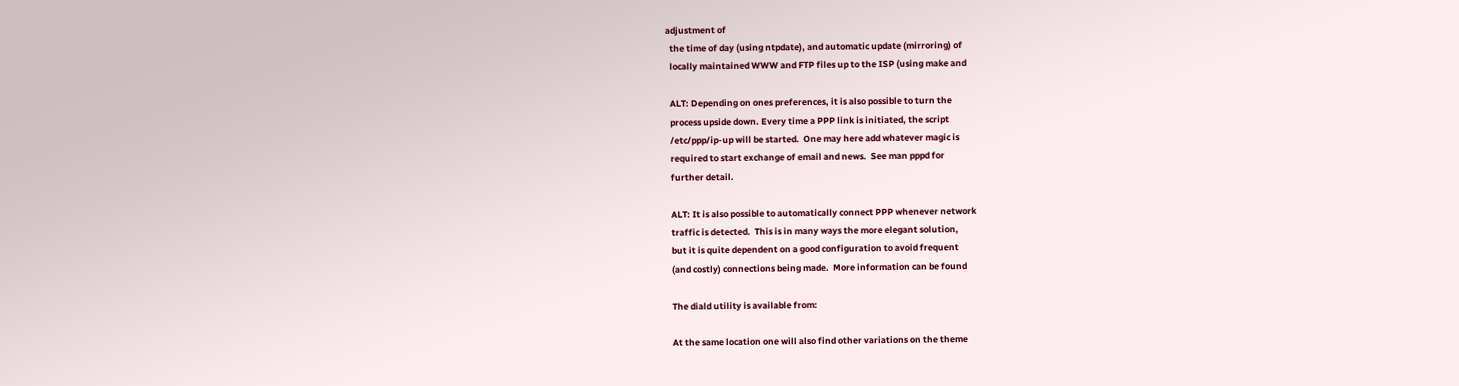adjustment of
  the time of day (using ntpdate), and automatic update (mirroring) of
  locally maintained WWW and FTP files up to the ISP (using make and

  ALT: Depending on ones preferences, it is also possible to turn the
  process upside down. Every time a PPP link is initiated, the script
  /etc/ppp/ip-up will be started.  One may here add whatever magic is
  required to start exchange of email and news.  See man pppd for
  further detail.

  ALT: It is also possible to automatically connect PPP whenever network
  traffic is detected.  This is in many ways the more elegant solution,
  but it is quite dependent on a good configuration to avoid frequent
  (and costly) connections being made.  More information can be found

  The diald utility is available from:

  At the same location one will also find other variations on the theme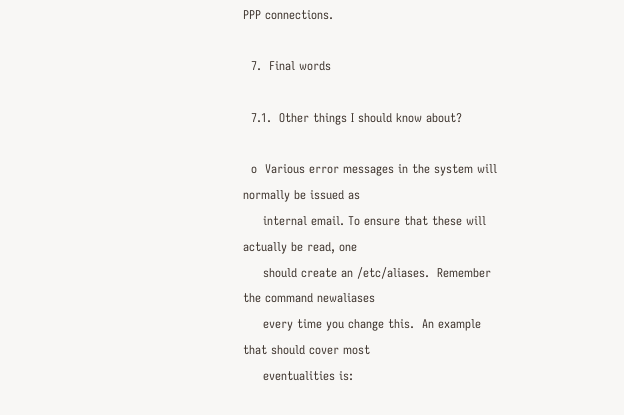PPP connections.

  7.  Final words

  7.1.  Other things I should know about?

  o  Various error messages in the system will normally be issued as
     internal email. To ensure that these will actually be read, one
     should create an /etc/aliases.  Remember the command newaliases
     every time you change this.  An example that should cover most
     eventualities is: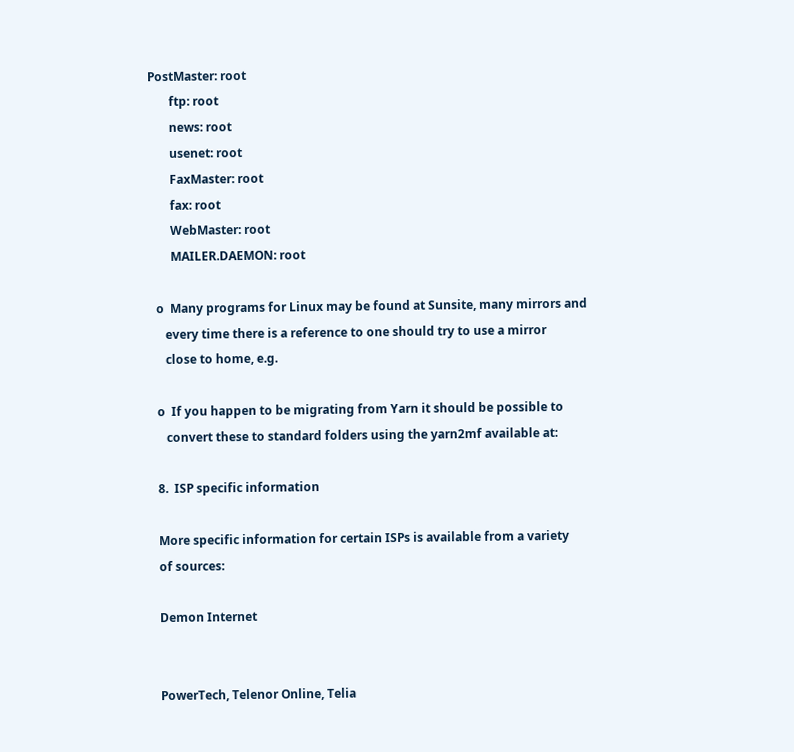PostMaster: root
       ftp: root
       news: root
       usenet: root
       FaxMaster: root
       fax: root
       WebMaster: root
       MAILER.DAEMON: root

  o  Many programs for Linux may be found at Sunsite, many mirrors and
     every time there is a reference to one should try to use a mirror
     close to home, e.g.

  o  If you happen to be migrating from Yarn it should be possible to
     convert these to standard folders using the yarn2mf available at:

  8.  ISP specific information

  More specific information for certain ISPs is available from a variety
  of sources:

  Demon Internet


  PowerTech, Telenor Online, Telia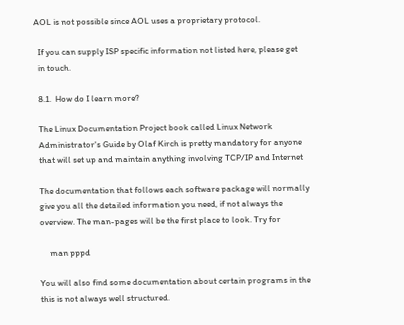AOL is not possible since AOL uses a proprietary protocol.

  If you can supply ISP specific information not listed here, please get
  in touch.

  8.1.  How do I learn more?

  The Linux Documentation Project book called Linux Network
  Administrator's Guide by Olaf Kirch is pretty mandatory for anyone
  that will set up and maintain anything involving TCP/IP and Internet

  The documentation that follows each software package will normally
  give you all the detailed information you need, if not always the
  overview. The man-pages will be the first place to look. Try for

       man pppd

  You will also find some documentation about certain programs in the
  this is not always well structured.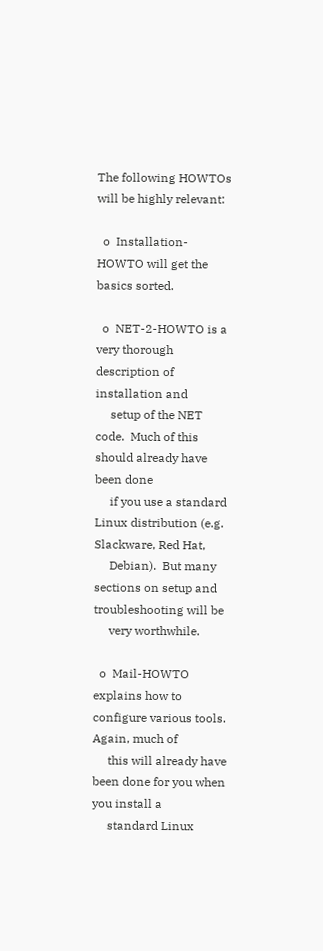The following HOWTOs will be highly relevant:

  o  Installation-HOWTO will get the basics sorted.

  o  NET-2-HOWTO is a very thorough description of installation and
     setup of the NET code.  Much of this should already have been done
     if you use a standard Linux distribution (e.g. Slackware, Red Hat,
     Debian).  But many sections on setup and troubleshooting will be
     very worthwhile.

  o  Mail-HOWTO explains how to configure various tools.  Again, much of
     this will already have been done for you when you install a
     standard Linux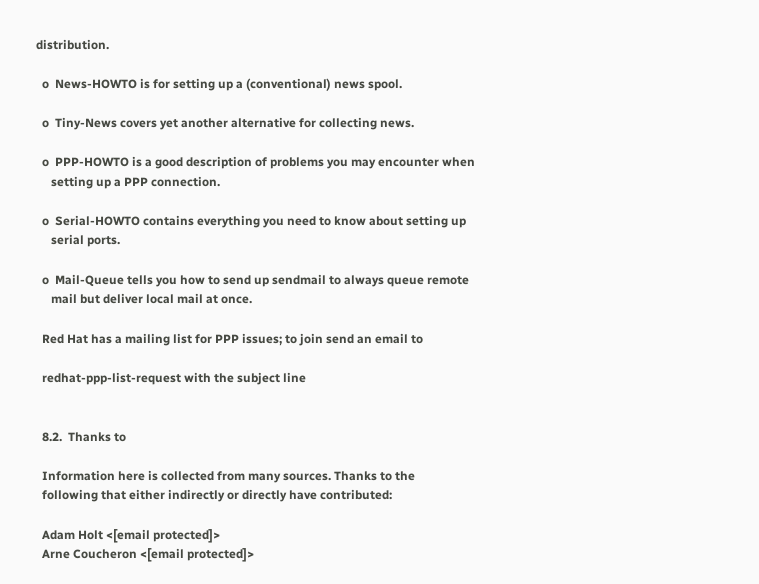distribution.

  o  News-HOWTO is for setting up a (conventional) news spool.

  o  Tiny-News covers yet another alternative for collecting news.

  o  PPP-HOWTO is a good description of problems you may encounter when
     setting up a PPP connection.

  o  Serial-HOWTO contains everything you need to know about setting up
     serial ports.

  o  Mail-Queue tells you how to send up sendmail to always queue remote
     mail but deliver local mail at once.

  Red Hat has a mailing list for PPP issues; to join send an email to

  redhat-ppp-list-request with the subject line


  8.2.  Thanks to

  Information here is collected from many sources. Thanks to the
  following that either indirectly or directly have contributed:

  Adam Holt <[email protected]>
  Arne Coucheron <[email protected]>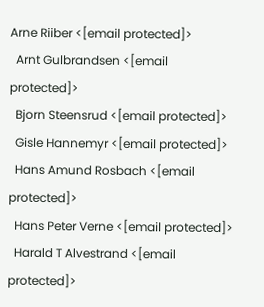Arne Riiber <[email protected]>
  Arnt Gulbrandsen <[email protected]>
  Bjorn Steensrud <[email protected]>
  Gisle Hannemyr <[email protected]>
  Hans Amund Rosbach <[email protected]>
  Hans Peter Verne <[email protected]>
  Harald T Alvestrand <[email protected]>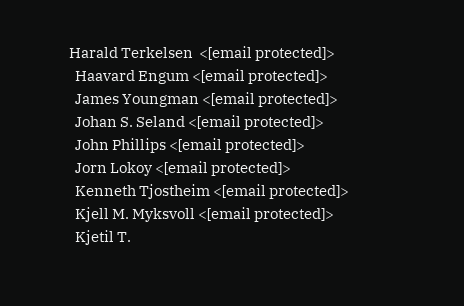Harald Terkelsen  <[email protected]>
  Haavard Engum <[email protected]>
  James Youngman <[email protected]>
  Johan S. Seland <[email protected]>
  John Phillips <[email protected]>
  Jorn Lokoy <[email protected]>
  Kenneth Tjostheim <[email protected]>
  Kjell M. Myksvoll <[email protected]>
  Kjetil T.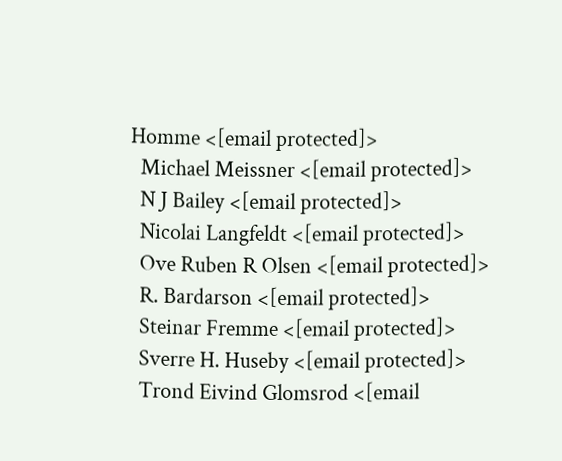Homme <[email protected]>
  Michael Meissner <[email protected]>
  N J Bailey <[email protected]>
  Nicolai Langfeldt <[email protected]>
  Ove Ruben R Olsen <[email protected]>
  R. Bardarson <[email protected]>
  Steinar Fremme <[email protected]>
  Sverre H. Huseby <[email protected]>
  Trond Eivind Glomsrod <[email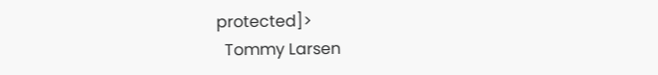protected]>
  Tommy Larsen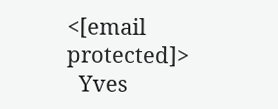<[email protected]>
  Yves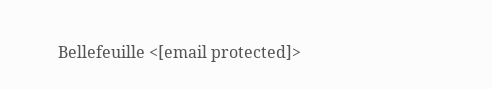Bellefeuille <[email protected]>